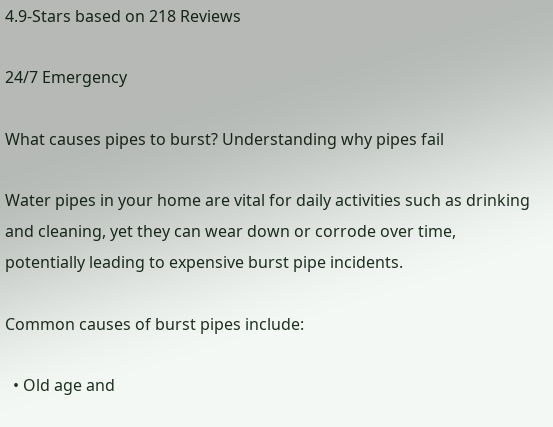4.9-Stars based on 218 Reviews

24/7 Emergency

What causes pipes to burst? Understanding why pipes fail

Water pipes in your home are vital for daily activities such as drinking and cleaning, yet they can wear down or corrode over time, potentially leading to expensive burst pipe incidents.

Common causes of burst pipes include:

  • Old age and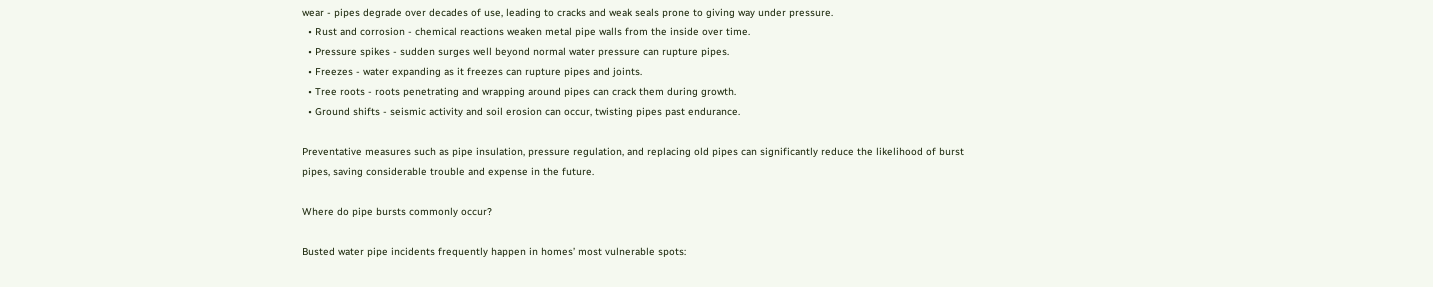wear - pipes degrade over decades of use, leading to cracks and weak seals prone to giving way under pressure.
  • Rust and corrosion - chemical reactions weaken metal pipe walls from the inside over time.
  • Pressure spikes - sudden surges well beyond normal water pressure can rupture pipes.
  • Freezes - water expanding as it freezes can rupture pipes and joints.
  • Tree roots - roots penetrating and wrapping around pipes can crack them during growth.
  • Ground shifts - seismic activity and soil erosion can occur, twisting pipes past endurance.

Preventative measures such as pipe insulation, pressure regulation, and replacing old pipes can significantly reduce the likelihood of burst pipes, saving considerable trouble and expense in the future.

Where do pipe bursts commonly occur?

Busted water pipe incidents frequently happen in homes’ most vulnerable spots: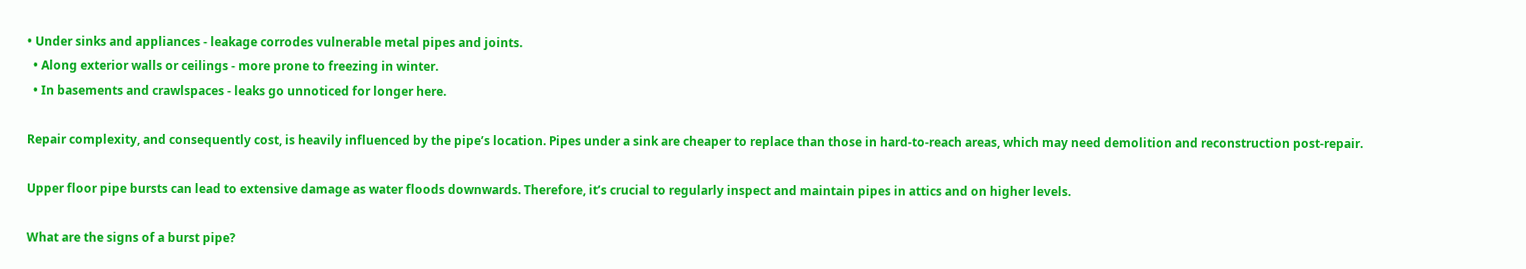• Under sinks and appliances - leakage corrodes vulnerable metal pipes and joints.
  • Along exterior walls or ceilings - more prone to freezing in winter.
  • In basements and crawlspaces - leaks go unnoticed for longer here.

Repair complexity, and consequently cost, is heavily influenced by the pipe’s location. Pipes under a sink are cheaper to replace than those in hard-to-reach areas, which may need demolition and reconstruction post-repair.

Upper floor pipe bursts can lead to extensive damage as water floods downwards. Therefore, it’s crucial to regularly inspect and maintain pipes in attics and on higher levels.

What are the signs of a burst pipe?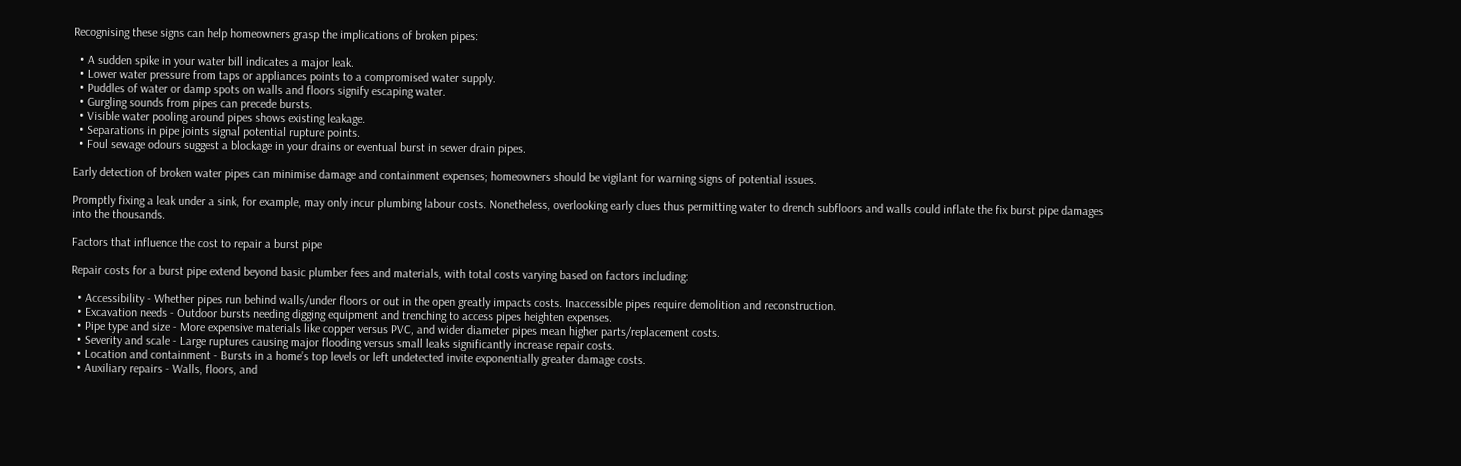Recognising these signs can help homeowners grasp the implications of broken pipes:

  • A sudden spike in your water bill indicates a major leak.
  • Lower water pressure from taps or appliances points to a compromised water supply.
  • Puddles of water or damp spots on walls and floors signify escaping water.
  • Gurgling sounds from pipes can precede bursts.
  • Visible water pooling around pipes shows existing leakage.
  • Separations in pipe joints signal potential rupture points.
  • Foul sewage odours suggest a blockage in your drains or eventual burst in sewer drain pipes.

Early detection of broken water pipes can minimise damage and containment expenses; homeowners should be vigilant for warning signs of potential issues.

Promptly fixing a leak under a sink, for example, may only incur plumbing labour costs. Nonetheless, overlooking early clues thus permitting water to drench subfloors and walls could inflate the fix burst pipe damages into the thousands.

Factors that influence the cost to repair a burst pipe

Repair costs for a burst pipe extend beyond basic plumber fees and materials, with total costs varying based on factors including:

  • Accessibility - Whether pipes run behind walls/under floors or out in the open greatly impacts costs. Inaccessible pipes require demolition and reconstruction.
  • Excavation needs - Outdoor bursts needing digging equipment and trenching to access pipes heighten expenses.
  • Pipe type and size - More expensive materials like copper versus PVC, and wider diameter pipes mean higher parts/replacement costs.
  • Severity and scale - Large ruptures causing major flooding versus small leaks significantly increase repair costs.
  • Location and containment - Bursts in a home’s top levels or left undetected invite exponentially greater damage costs.
  • Auxiliary repairs - Walls, floors, and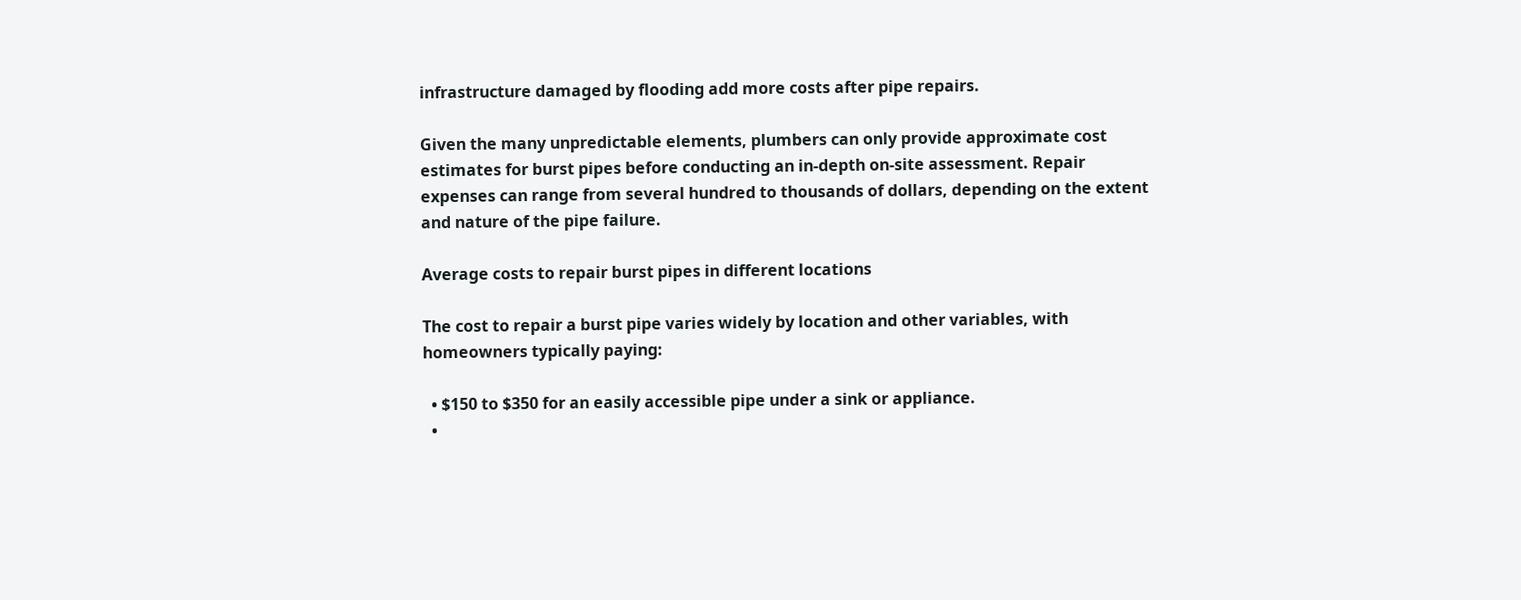infrastructure damaged by flooding add more costs after pipe repairs.

Given the many unpredictable elements, plumbers can only provide approximate cost estimates for burst pipes before conducting an in-depth on-site assessment. Repair expenses can range from several hundred to thousands of dollars, depending on the extent and nature of the pipe failure.

Average costs to repair burst pipes in different locations

The cost to repair a burst pipe varies widely by location and other variables, with homeowners typically paying:

  • $150 to $350 for an easily accessible pipe under a sink or appliance.
  •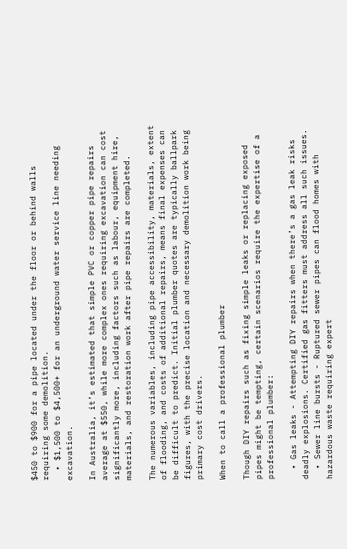$450 to $900 for a pipe located under the floor or behind walls requiring some demolition.
  • $1,500 to $4,500+ for an underground water service line needing excavation.

In Australia, it’s estimated that simple PVC or copper pipe repairs average at $550, while more complex ones requiring excavation can cost significantly more, including factors such as labour, equipment hire, materials, and restoration work after pipe repairs are completed.

The numerous variables, including pipe accessibility, materials, extent of flooding, and costs of additional repairs, means final expenses can be difficult to predict. Initial plumber quotes are typically ballpark figures, with the precise location and necessary demolition work being primary cost drivers.

When to call a professional plumber

Though DIY repairs such as fixing simple leaks or replacing exposed pipes might be tempting, certain scenarios require the expertise of a professional plumber:

  • Gas leaks - Attempting DIY repairs when there’s a gas leak risks deadly explosions. Certified gas fitters must address all such issues.
  • Sewer line bursts - Ruptured sewer pipes can flood homes with hazardous waste requiring expert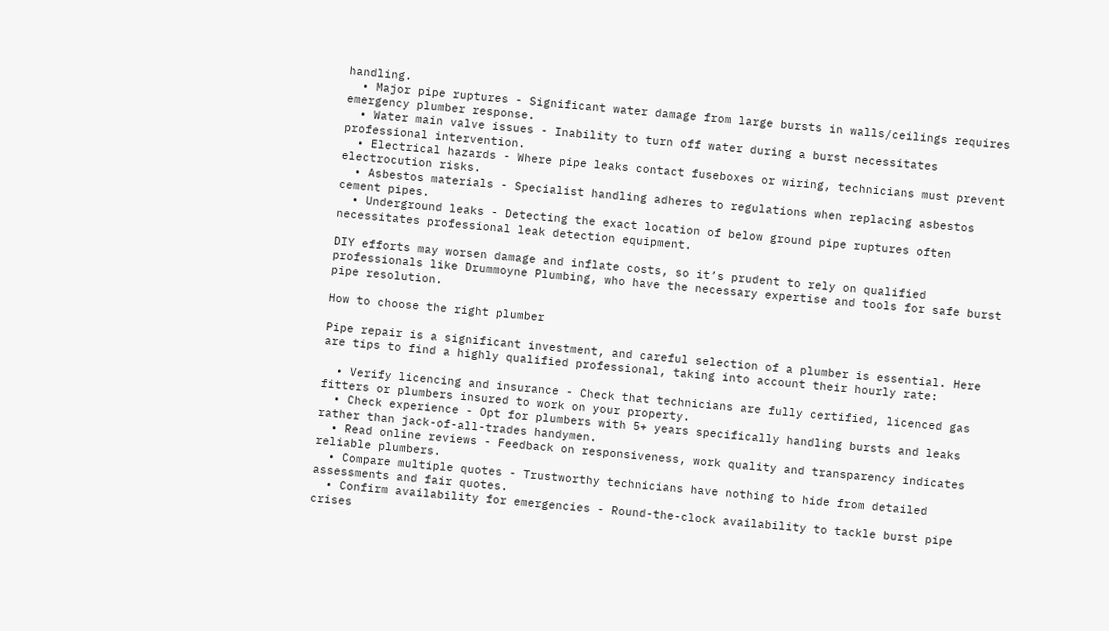handling.
  • Major pipe ruptures - Significant water damage from large bursts in walls/ceilings requires emergency plumber response.
  • Water main valve issues - Inability to turn off water during a burst necessitates professional intervention.
  • Electrical hazards - Where pipe leaks contact fuseboxes or wiring, technicians must prevent electrocution risks.
  • Asbestos materials - Specialist handling adheres to regulations when replacing asbestos cement pipes.
  • Underground leaks - Detecting the exact location of below ground pipe ruptures often necessitates professional leak detection equipment.

DIY efforts may worsen damage and inflate costs, so it’s prudent to rely on qualified professionals like Drummoyne Plumbing, who have the necessary expertise and tools for safe burst pipe resolution.

How to choose the right plumber

Pipe repair is a significant investment, and careful selection of a plumber is essential. Here are tips to find a highly qualified professional, taking into account their hourly rate:

  • Verify licencing and insurance - Check that technicians are fully certified, licenced gas fitters or plumbers insured to work on your property.
  • Check experience - Opt for plumbers with 5+ years specifically handling bursts and leaks rather than jack-of-all-trades handymen.
  • Read online reviews - Feedback on responsiveness, work quality and transparency indicates reliable plumbers.
  • Compare multiple quotes - Trustworthy technicians have nothing to hide from detailed assessments and fair quotes.
  • Confirm availability for emergencies - Round-the-clock availability to tackle burst pipe crises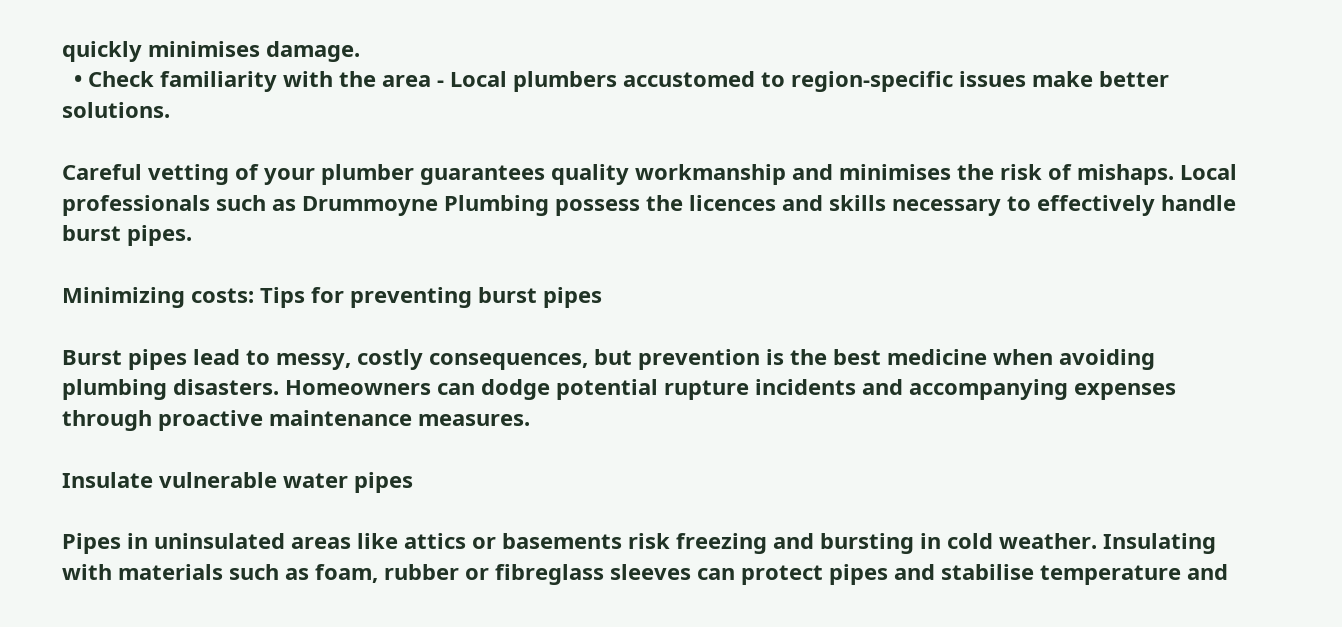quickly minimises damage.
  • Check familiarity with the area - Local plumbers accustomed to region-specific issues make better solutions.

Careful vetting of your plumber guarantees quality workmanship and minimises the risk of mishaps. Local professionals such as Drummoyne Plumbing possess the licences and skills necessary to effectively handle burst pipes.

Minimizing costs: Tips for preventing burst pipes

Burst pipes lead to messy, costly consequences, but prevention is the best medicine when avoiding plumbing disasters. Homeowners can dodge potential rupture incidents and accompanying expenses through proactive maintenance measures.

Insulate vulnerable water pipes

Pipes in uninsulated areas like attics or basements risk freezing and bursting in cold weather. Insulating with materials such as foam, rubber or fibreglass sleeves can protect pipes and stabilise temperature and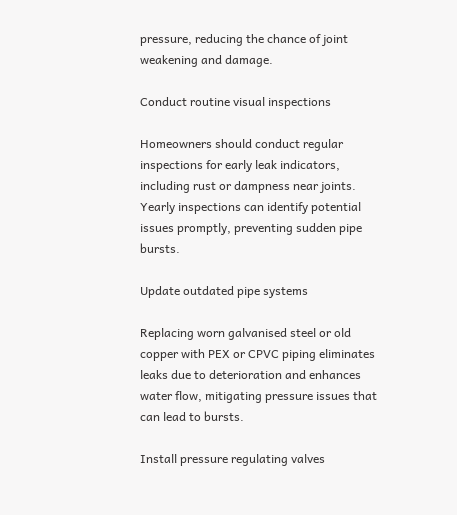pressure, reducing the chance of joint weakening and damage.

Conduct routine visual inspections

Homeowners should conduct regular inspections for early leak indicators, including rust or dampness near joints. Yearly inspections can identify potential issues promptly, preventing sudden pipe bursts.

Update outdated pipe systems

Replacing worn galvanised steel or old copper with PEX or CPVC piping eliminates leaks due to deterioration and enhances water flow, mitigating pressure issues that can lead to bursts.

Install pressure regulating valves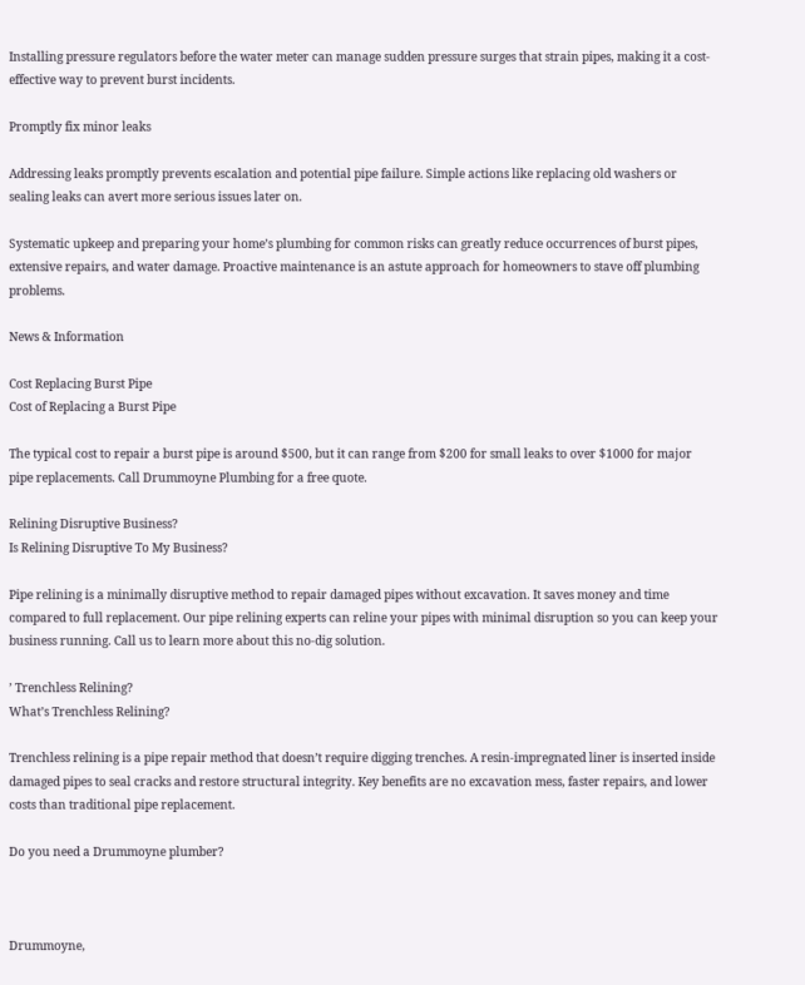Installing pressure regulators before the water meter can manage sudden pressure surges that strain pipes, making it a cost-effective way to prevent burst incidents.

Promptly fix minor leaks

Addressing leaks promptly prevents escalation and potential pipe failure. Simple actions like replacing old washers or sealing leaks can avert more serious issues later on.

Systematic upkeep and preparing your home’s plumbing for common risks can greatly reduce occurrences of burst pipes, extensive repairs, and water damage. Proactive maintenance is an astute approach for homeowners to stave off plumbing problems.

News & Information

Cost Replacing Burst Pipe
Cost of Replacing a Burst Pipe

The typical cost to repair a burst pipe is around $500, but it can range from $200 for small leaks to over $1000 for major pipe replacements. Call Drummoyne Plumbing for a free quote.

Relining Disruptive Business?
Is Relining Disruptive To My Business?

Pipe relining is a minimally disruptive method to repair damaged pipes without excavation. It saves money and time compared to full replacement. Our pipe relining experts can reline your pipes with minimal disruption so you can keep your business running. Call us to learn more about this no-dig solution.

’ Trenchless Relining?
What’s Trenchless Relining?

Trenchless relining is a pipe repair method that doesn’t require digging trenches. A resin-impregnated liner is inserted inside damaged pipes to seal cracks and restore structural integrity. Key benefits are no excavation mess, faster repairs, and lower costs than traditional pipe replacement.

Do you need a Drummoyne plumber?



Drummoyne,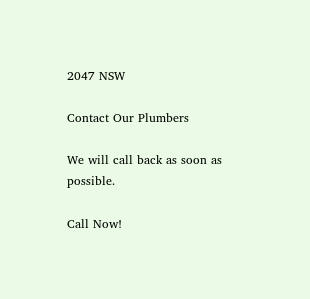2047 NSW

Contact Our Plumbers

We will call back as soon as possible.

Call Now!